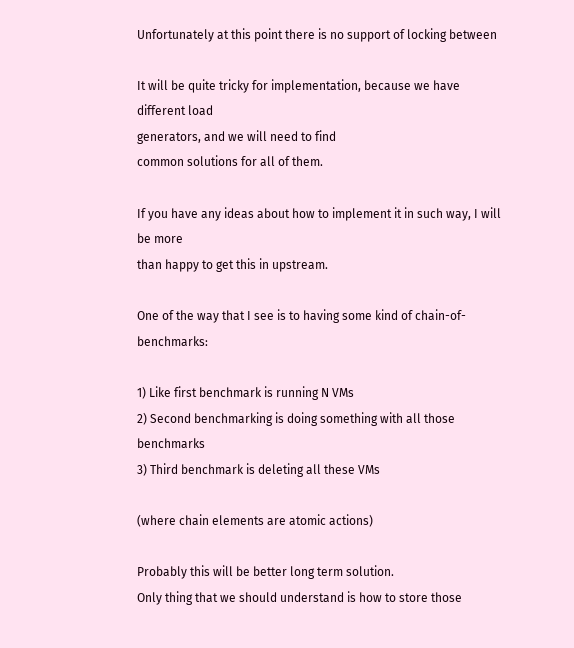Unfortunately at this point there is no support of locking between

It will be quite tricky for implementation, because we have different load
generators, and we will need to find
common solutions for all of them.

If you have any ideas about how to implement it in such way, I will be more
than happy to get this in upstream.

One of the way that I see is to having some kind of chain-of-benchmarks:

1) Like first benchmark is running N VMs
2) Second benchmarking is doing something with all those benchmarks
3) Third benchmark is deleting all these VMs

(where chain elements are atomic actions)

Probably this will be better long term solution.
Only thing that we should understand is how to store those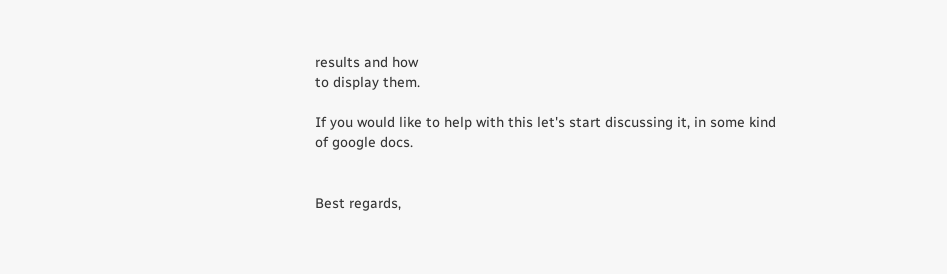results and how
to display them.

If you would like to help with this let's start discussing it, in some kind
of google docs.


Best regards,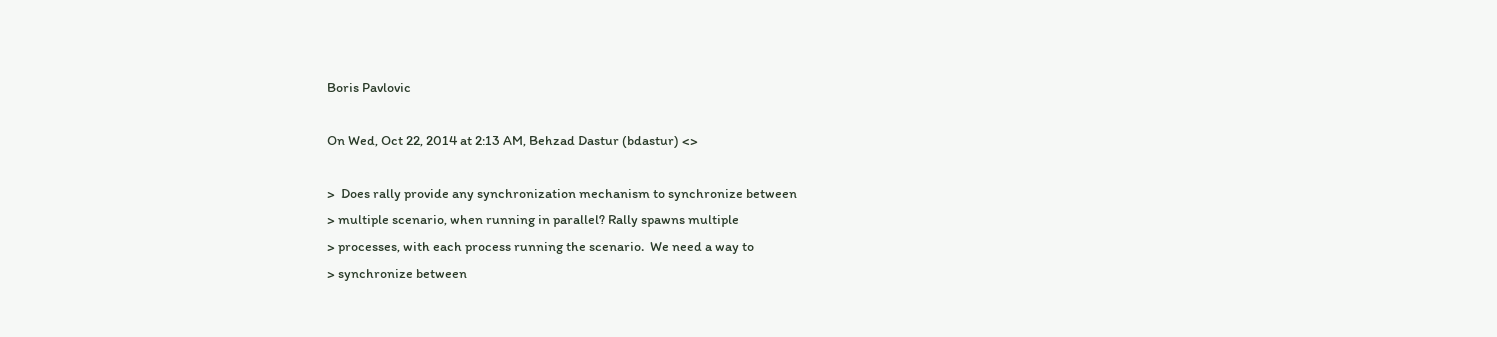Boris Pavlovic

On Wed, Oct 22, 2014 at 2:13 AM, Behzad Dastur (bdastur) <>

>  Does rally provide any synchronization mechanism to synchronize between
> multiple scenario, when running in parallel? Rally spawns multiple
> processes, with each process running the scenario.  We need a way to
> synchronize between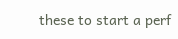these to start a perf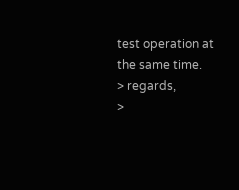test operation at the same time.
> regards,
>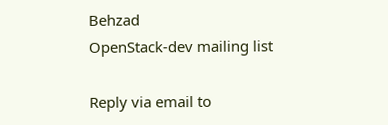Behzad
OpenStack-dev mailing list

Reply via email to